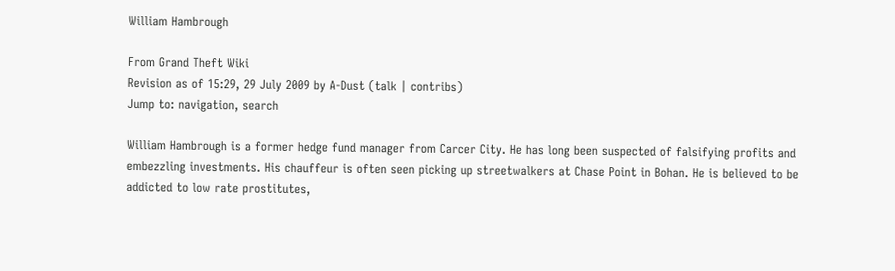William Hambrough

From Grand Theft Wiki
Revision as of 15:29, 29 July 2009 by A-Dust (talk | contribs)
Jump to: navigation, search

William Hambrough is a former hedge fund manager from Carcer City. He has long been suspected of falsifying profits and embezzling investments. His chauffeur is often seen picking up streetwalkers at Chase Point in Bohan. He is believed to be addicted to low rate prostitutes,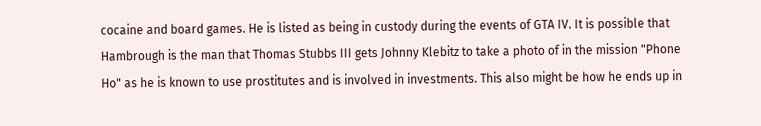cocaine and board games. He is listed as being in custody during the events of GTA IV. It is possible that Hambrough is the man that Thomas Stubbs III gets Johnny Klebitz to take a photo of in the mission "Phone Ho" as he is known to use prostitutes and is involved in investments. This also might be how he ends up in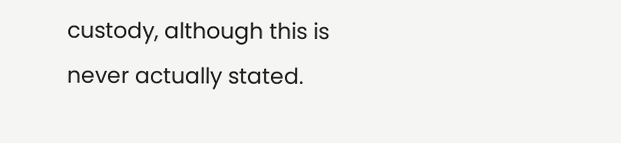custody, although this is never actually stated.